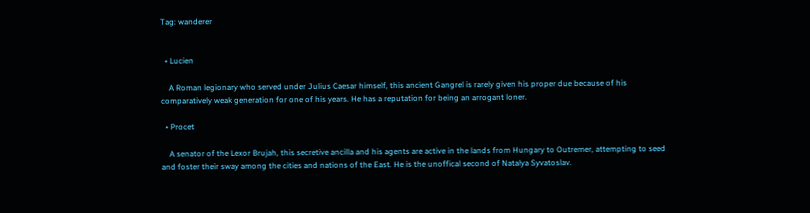Tag: wanderer


  • Lucien

    A Roman legionary who served under Julius Caesar himself, this ancient Gangrel is rarely given his proper due because of his comparatively weak generation for one of his years. He has a reputation for being an arrogant loner.

  • Procet

    A senator of the Lexor Brujah, this secretive ancilla and his agents are active in the lands from Hungary to Outremer, attempting to seed and foster their sway among the cities and nations of the East. He is the unoffical second of Natalya Syvatoslav.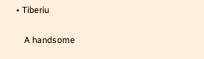• Tiberiu

    A handsome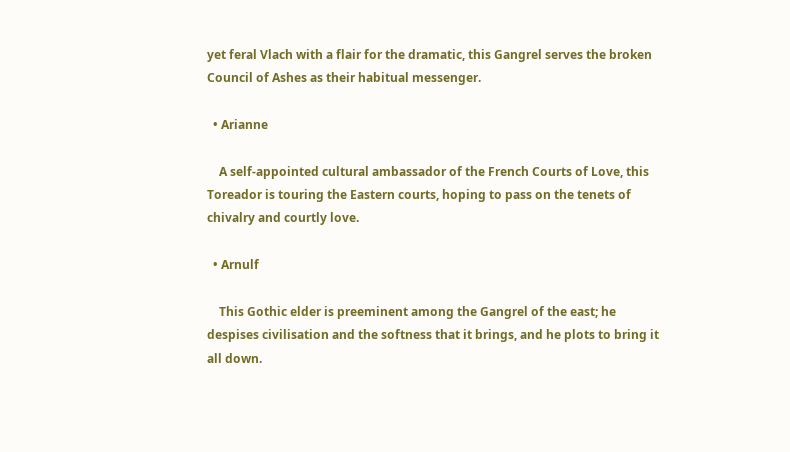yet feral Vlach with a flair for the dramatic, this Gangrel serves the broken Council of Ashes as their habitual messenger.

  • Arianne

    A self-appointed cultural ambassador of the French Courts of Love, this Toreador is touring the Eastern courts, hoping to pass on the tenets of chivalry and courtly love.

  • Arnulf

    This Gothic elder is preeminent among the Gangrel of the east; he despises civilisation and the softness that it brings, and he plots to bring it all down.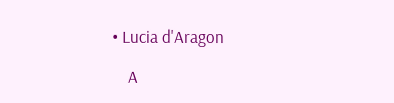• Lucia d'Aragon

    A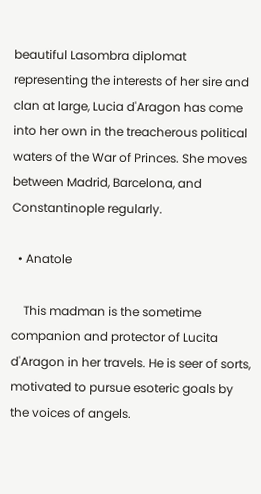beautiful Lasombra diplomat representing the interests of her sire and clan at large, Lucia d'Aragon has come into her own in the treacherous political waters of the War of Princes. She moves between Madrid, Barcelona, and Constantinople regularly.

  • Anatole

    This madman is the sometime companion and protector of Lucita d'Aragon in her travels. He is seer of sorts, motivated to pursue esoteric goals by the voices of angels.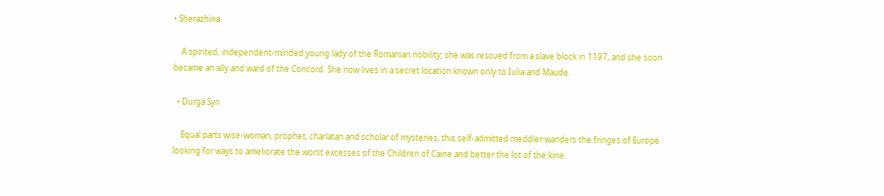• Sherazhina

    A spirited, independent-minded young lady of the Romanian nobility; she was rescued from a slave block in 1197, and she soon became an ally and ward of the Concord. She now lives in a secret location known only to Iulia and Maude.

  • Durga Syn

    Equal parts wise-woman, prophet, charlatan and scholar of mysteries, this self-admitted meddler wanders the fringes of Europe looking for ways to ameliorate the worst excesses of the Children of Caine and better the lot of the kine.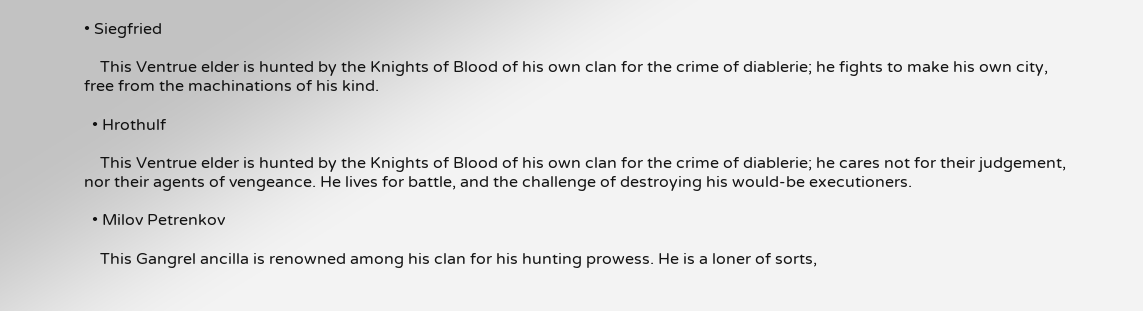• Siegfried

    This Ventrue elder is hunted by the Knights of Blood of his own clan for the crime of diablerie; he fights to make his own city, free from the machinations of his kind.

  • Hrothulf

    This Ventrue elder is hunted by the Knights of Blood of his own clan for the crime of diablerie; he cares not for their judgement, nor their agents of vengeance. He lives for battle, and the challenge of destroying his would-be executioners.

  • Milov Petrenkov

    This Gangrel ancilla is renowned among his clan for his hunting prowess. He is a loner of sorts,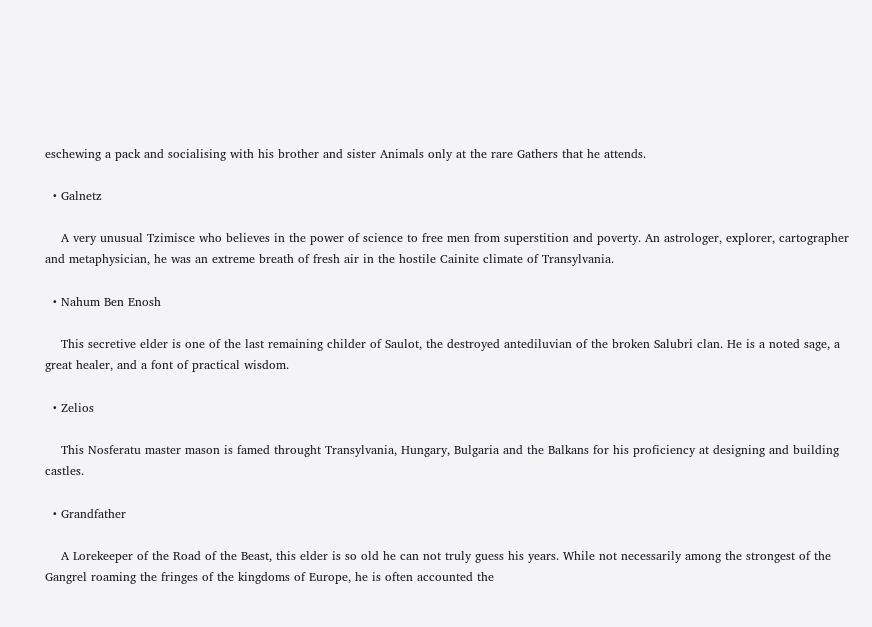eschewing a pack and socialising with his brother and sister Animals only at the rare Gathers that he attends.

  • Galnetz

    A very unusual Tzimisce who believes in the power of science to free men from superstition and poverty. An astrologer, explorer, cartographer and metaphysician, he was an extreme breath of fresh air in the hostile Cainite climate of Transylvania.

  • Nahum Ben Enosh

    This secretive elder is one of the last remaining childer of Saulot, the destroyed antediluvian of the broken Salubri clan. He is a noted sage, a great healer, and a font of practical wisdom.

  • Zelios

    This Nosferatu master mason is famed throught Transylvania, Hungary, Bulgaria and the Balkans for his proficiency at designing and building castles.

  • Grandfather

    A Lorekeeper of the Road of the Beast, this elder is so old he can not truly guess his years. While not necessarily among the strongest of the Gangrel roaming the fringes of the kingdoms of Europe, he is often accounted the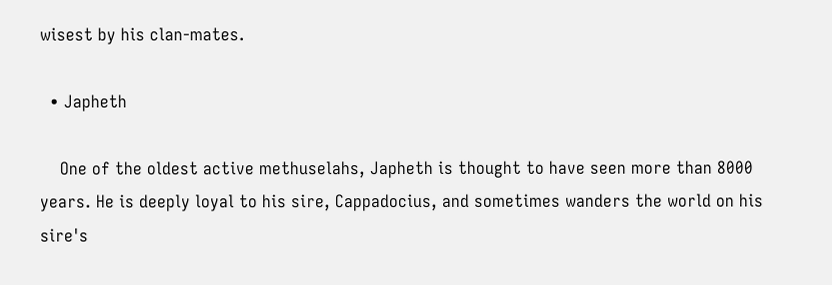wisest by his clan-mates.

  • Japheth

    One of the oldest active methuselahs, Japheth is thought to have seen more than 8000 years. He is deeply loyal to his sire, Cappadocius, and sometimes wanders the world on his sire's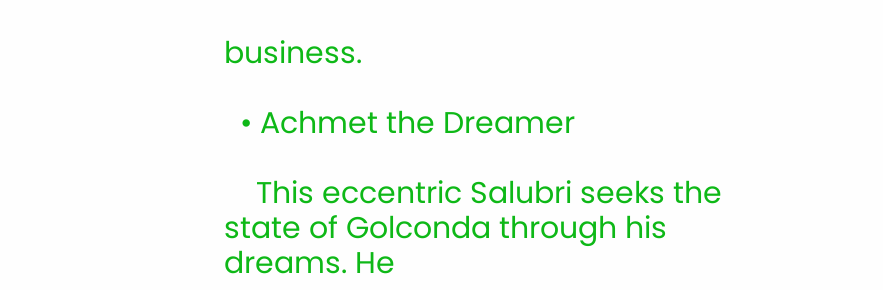business.

  • Achmet the Dreamer

    This eccentric Salubri seeks the state of Golconda through his dreams. He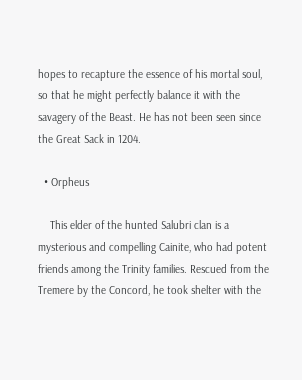hopes to recapture the essence of his mortal soul, so that he might perfectly balance it with the savagery of the Beast. He has not been seen since the Great Sack in 1204.

  • Orpheus

    This elder of the hunted Salubri clan is a mysterious and compelling Cainite, who had potent friends among the Trinity families. Rescued from the Tremere by the Concord, he took shelter with the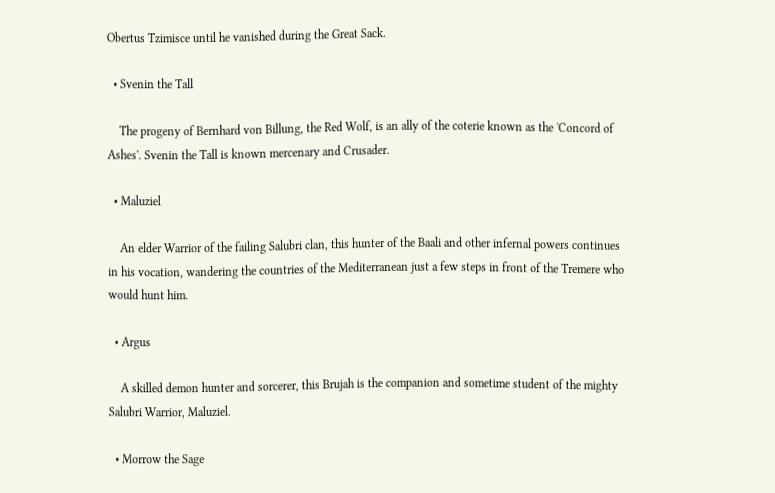Obertus Tzimisce until he vanished during the Great Sack.

  • Svenin the Tall

    The progeny of Bernhard von Billung, the Red Wolf, is an ally of the coterie known as the 'Concord of Ashes'. Svenin the Tall is known mercenary and Crusader.

  • Maluziel

    An elder Warrior of the failing Salubri clan, this hunter of the Baali and other infernal powers continues in his vocation, wandering the countries of the Mediterranean just a few steps in front of the Tremere who would hunt him.

  • Argus

    A skilled demon hunter and sorcerer, this Brujah is the companion and sometime student of the mighty Salubri Warrior, Maluziel.

  • Morrow the Sage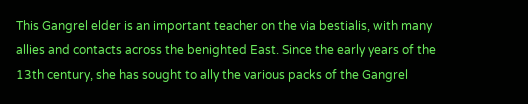This Gangrel elder is an important teacher on the via bestialis, with many allies and contacts across the benighted East. Since the early years of the 13th century, she has sought to ally the various packs of the Gangrel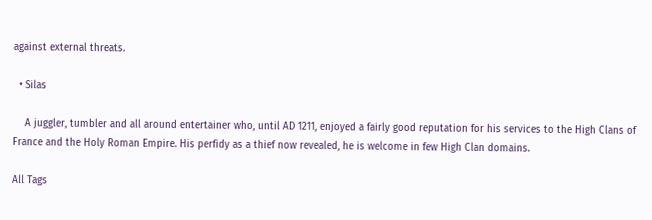against external threats.

  • Silas

    A juggler, tumbler and all around entertainer who, until AD 1211, enjoyed a fairly good reputation for his services to the High Clans of France and the Holy Roman Empire. His perfidy as a thief now revealed, he is welcome in few High Clan domains.

All Tags